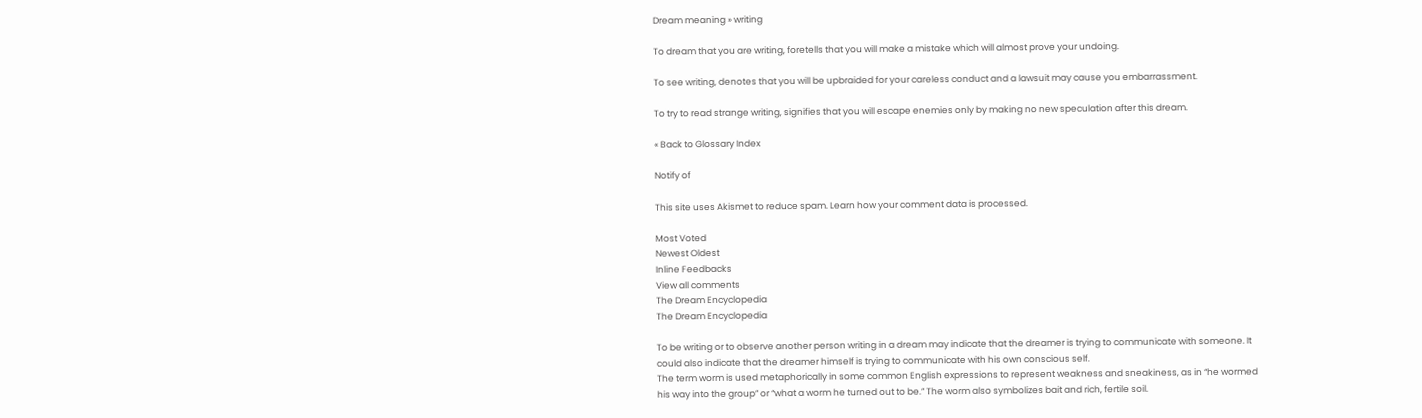Dream meaning » writing

To dream that you are writing, foretells that you will make a mistake which will almost prove your undoing.

To see writing, denotes that you will be upbraided for your careless conduct and a lawsuit may cause you embarrassment.

To try to read strange writing, signifies that you will escape enemies only by making no new speculation after this dream.

« Back to Glossary Index

Notify of

This site uses Akismet to reduce spam. Learn how your comment data is processed.

Most Voted
Newest Oldest
Inline Feedbacks
View all comments
The Dream Encyclopedia
The Dream Encyclopedia

To be writing or to observe another person writing in a dream may indicate that the dreamer is trying to communicate with someone. It could also indicate that the dreamer himself is trying to communicate with his own conscious self.
The term worm is used metaphorically in some common English expressions to represent weakness and sneakiness, as in “he wormed his way into the group” or “what a worm he turned out to be.” The worm also symbolizes bait and rich, fertile soil.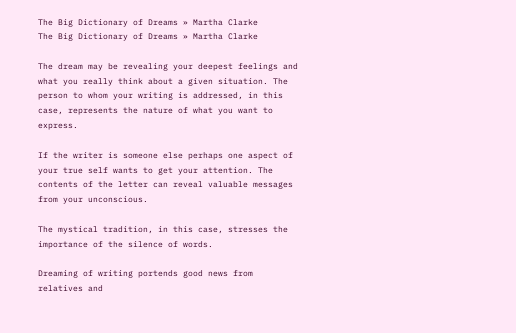The Big Dictionary of Dreams » Martha Clarke
The Big Dictionary of Dreams » Martha Clarke

The dream may be revealing your deepest feelings and what you really think about a given situation. The person to whom your writing is addressed, in this case, represents the nature of what you want to express.

If the writer is someone else perhaps one aspect of your true self wants to get your attention. The contents of the letter can reveal valuable messages from your unconscious.

The mystical tradition, in this case, stresses the importance of the silence of words.

Dreaming of writing portends good news from relatives and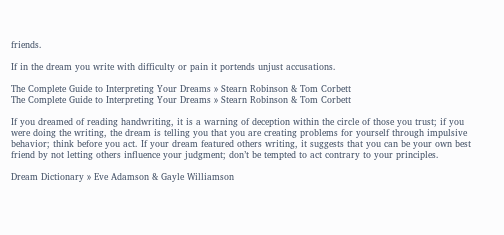friends.

If in the dream you write with difficulty or pain it portends unjust accusations.

The Complete Guide to Interpreting Your Dreams » Stearn Robinson & Tom Corbett
The Complete Guide to Interpreting Your Dreams » Stearn Robinson & Tom Corbett

If you dreamed of reading handwriting, it is a warning of deception within the circle of those you trust; if you were doing the writing, the dream is telling you that you are creating problems for yourself through impulsive behavior; think before you act. If your dream featured others writing, it suggests that you can be your own best friend by not letting others influence your judgment; don’t be tempted to act contrary to your principles.

Dream Dictionary » Eve Adamson & Gayle Williamson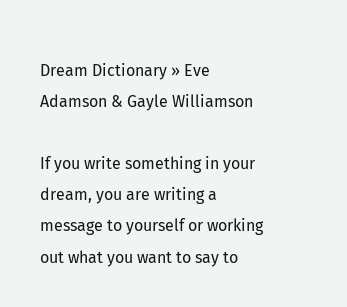Dream Dictionary » Eve Adamson & Gayle Williamson

If you write something in your dream, you are writing a message to yourself or working out what you want to say to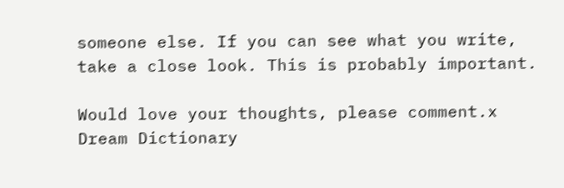someone else. If you can see what you write, take a close look. This is probably important.

Would love your thoughts, please comment.x
Dream Dictionary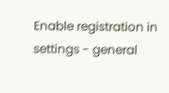Enable registration in settings - general